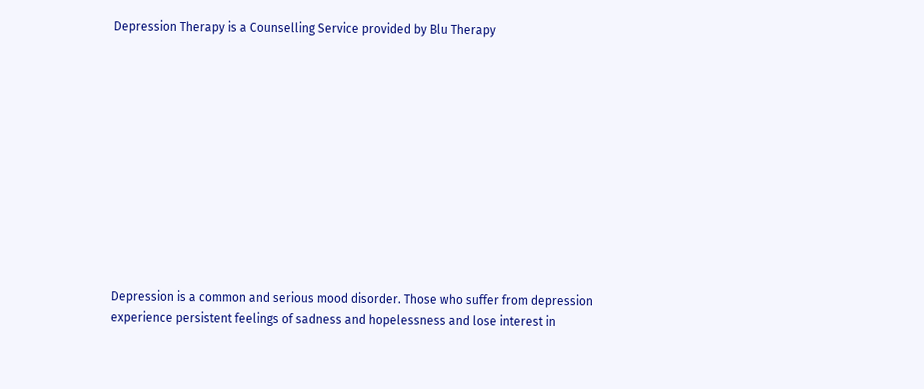Depression Therapy is a Counselling Service provided by Blu Therapy












Depression is a common and serious mood disorder. Those who suffer from depression experience persistent feelings of sadness and hopelessness and lose interest in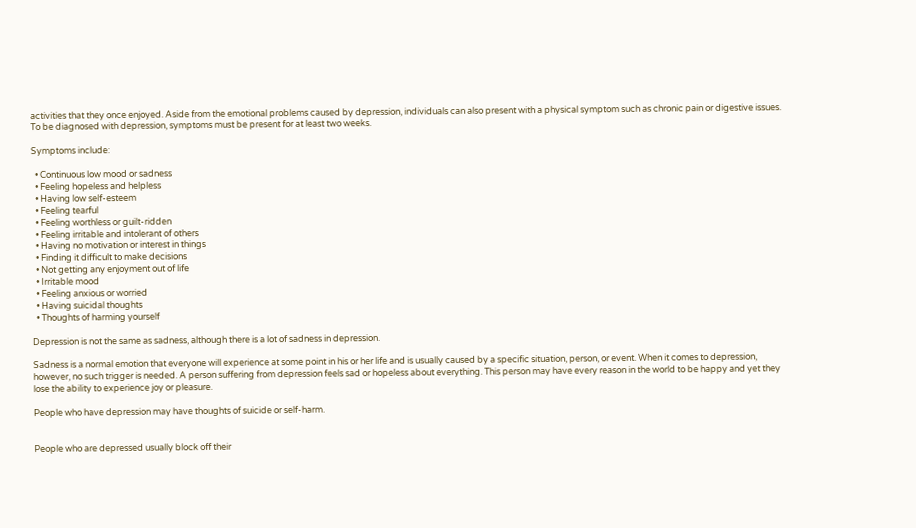activities that they once enjoyed. Aside from the emotional problems caused by depression, individuals can also present with a physical symptom such as chronic pain or digestive issues. To be diagnosed with depression, symptoms must be present for at least two weeks.

Symptoms include:

  • Continuous low mood or sadness
  • Feeling hopeless and helpless
  • Having low self-esteem
  • Feeling tearful
  • Feeling worthless or guilt-ridden
  • Feeling irritable and intolerant of others
  • Having no motivation or interest in things
  • Finding it difficult to make decisions
  • Not getting any enjoyment out of life
  • Irritable mood
  • Feeling anxious or worried
  • Having suicidal thoughts
  • Thoughts of harming yourself

Depression is not the same as sadness, although there is a lot of sadness in depression.

Sadness is a normal emotion that everyone will experience at some point in his or her life and is usually caused by a specific situation, person, or event. When it comes to depression, however, no such trigger is needed. A person suffering from depression feels sad or hopeless about everything. This person may have every reason in the world to be happy and yet they lose the ability to experience joy or pleasure.

People who have depression may have thoughts of suicide or self-harm.


People who are depressed usually block off their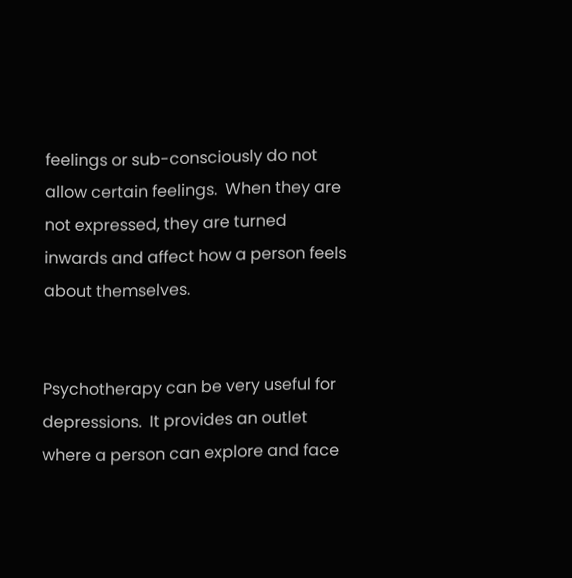feelings or sub-consciously do not allow certain feelings.  When they are not expressed, they are turned inwards and affect how a person feels about themselves.


Psychotherapy can be very useful for depressions.  It provides an outlet where a person can explore and face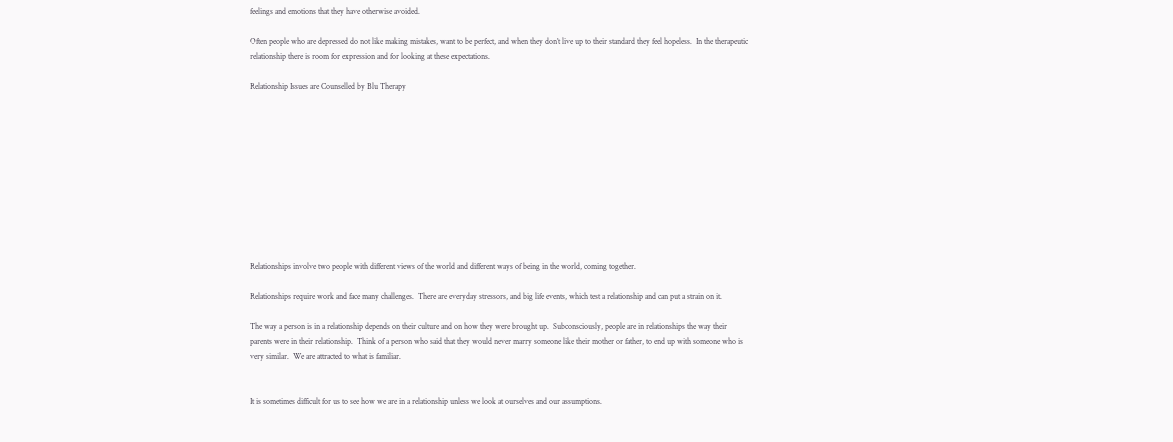feelings and emotions that they have otherwise avoided.

Often people who are depressed do not like making mistakes, want to be perfect, and when they don’t live up to their standard they feel hopeless.  In the therapeutic relationship there is room for expression and for looking at these expectations.

Relationship Issues are Counselled by Blu Therapy











Relationships involve two people with different views of the world and different ways of being in the world, coming together.

Relationships require work and face many challenges.  There are everyday stressors, and big life events, which test a relationship and can put a strain on it.

The way a person is in a relationship depends on their culture and on how they were brought up.  Subconsciously, people are in relationships the way their parents were in their relationship.  Think of a person who said that they would never marry someone like their mother or father, to end up with someone who is very similar.  We are attracted to what is familiar.


It is sometimes difficult for us to see how we are in a relationship unless we look at ourselves and our assumptions.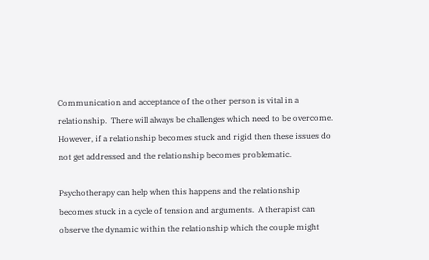Communication and acceptance of the other person is vital in a relationship.  There will always be challenges which need to be overcome.  However, if a relationship becomes stuck and rigid then these issues do not get addressed and the relationship becomes problematic.

Psychotherapy can help when this happens and the relationship becomes stuck in a cycle of tension and arguments.  A therapist can observe the dynamic within the relationship which the couple might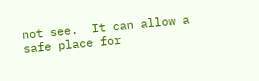not see.  It can allow a safe place for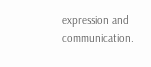expression and communication.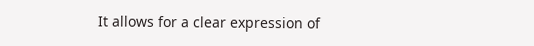It allows for a clear expression of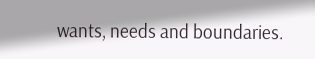wants, needs and boundaries.